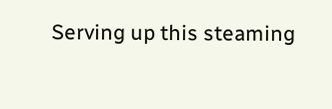Serving up this steaming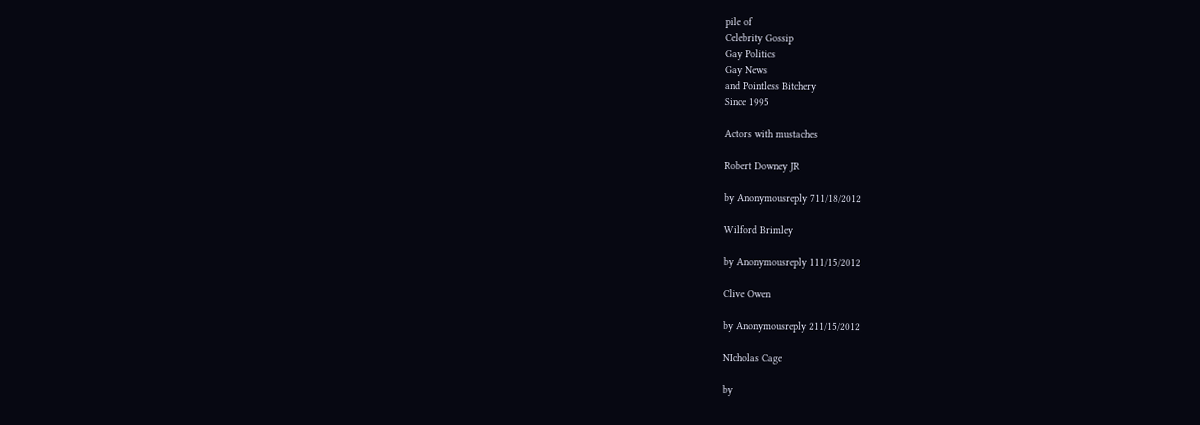pile of
Celebrity Gossip
Gay Politics
Gay News
and Pointless Bitchery
Since 1995

Actors with mustaches

Robert Downey JR

by Anonymousreply 711/18/2012

Wilford Brimley

by Anonymousreply 111/15/2012

Clive Owen

by Anonymousreply 211/15/2012

NIcholas Cage

by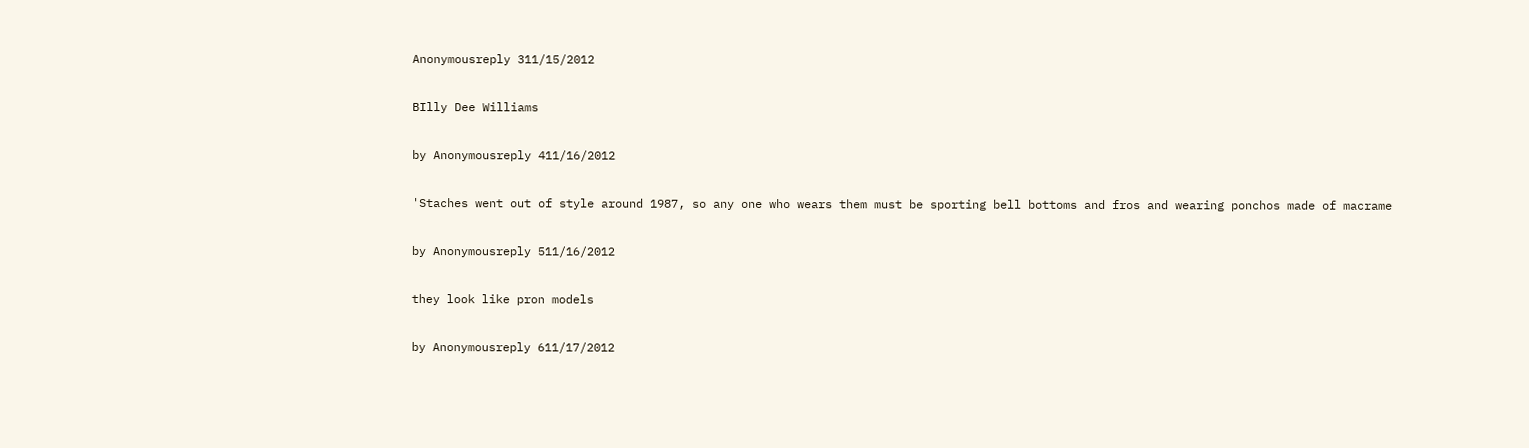Anonymousreply 311/15/2012

BIlly Dee Williams

by Anonymousreply 411/16/2012

'Staches went out of style around 1987, so any one who wears them must be sporting bell bottoms and fros and wearing ponchos made of macrame

by Anonymousreply 511/16/2012

they look like pron models

by Anonymousreply 611/17/2012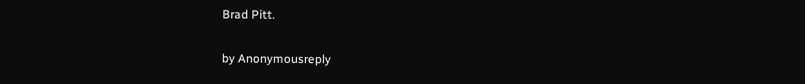Brad Pitt.

by Anonymousreply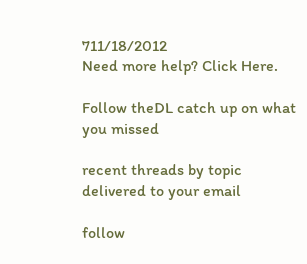711/18/2012
Need more help? Click Here.

Follow theDL catch up on what you missed

recent threads by topic delivered to your email

follow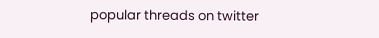popular threads on twitter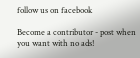follow us on facebook

Become a contributor - post when you want with no ads!